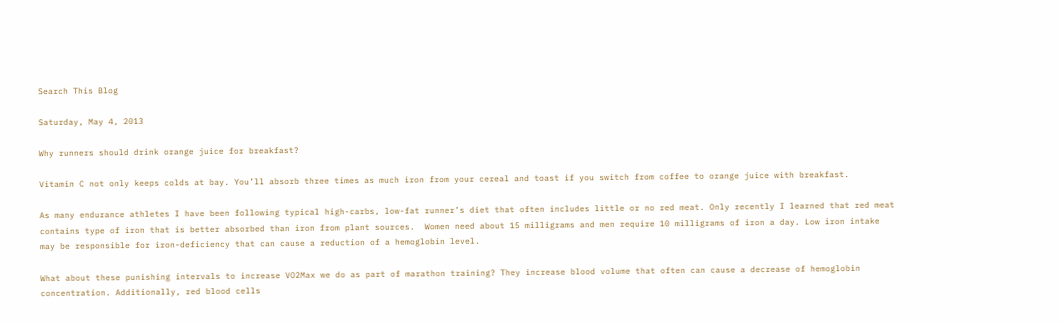Search This Blog

Saturday, May 4, 2013

Why runners should drink orange juice for breakfast?

Vitamin C not only keeps colds at bay. You’ll absorb three times as much iron from your cereal and toast if you switch from coffee to orange juice with breakfast.

As many endurance athletes I have been following typical high-carbs, low-fat runner’s diet that often includes little or no red meat. Only recently I learned that red meat contains type of iron that is better absorbed than iron from plant sources.  Women need about 15 milligrams and men require 10 milligrams of iron a day. Low iron intake may be responsible for iron-deficiency that can cause a reduction of a hemoglobin level.

What about these punishing intervals to increase VO2Max we do as part of marathon training? They increase blood volume that often can cause a decrease of hemoglobin concentration. Additionally, red blood cells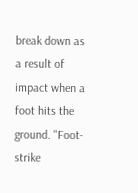break down as a result of impact when a foot hits the ground. "Foot-strike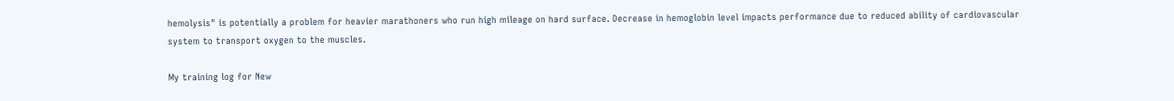hemolysis" is potentially a problem for heavier marathoners who run high mileage on hard surface. Decrease in hemoglobin level impacts performance due to reduced ability of cardiovascular system to transport oxygen to the muscles.

My training log for New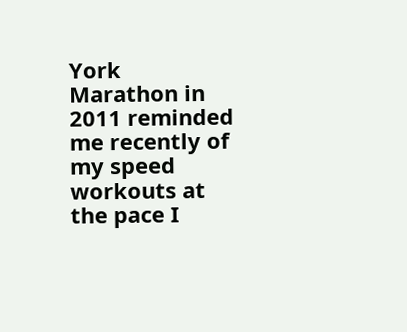York Marathon in 2011 reminded me recently of my speed workouts at the pace I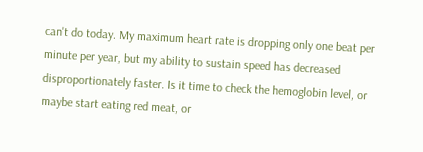can't do today. My maximum heart rate is dropping only one beat per minute per year, but my ability to sustain speed has decreased disproportionately faster. Is it time to check the hemoglobin level, or maybe start eating red meat, or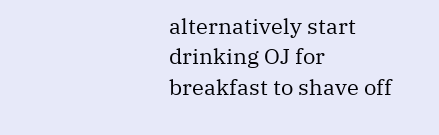alternatively start drinking OJ for breakfast to shave off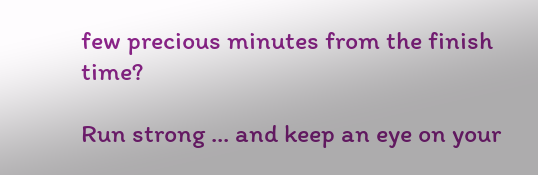few precious minutes from the finish time?

Run strong ... and keep an eye on your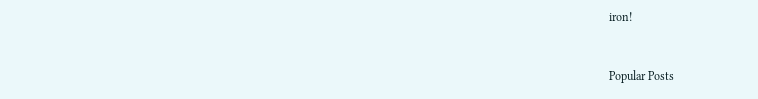iron!


Popular Posts